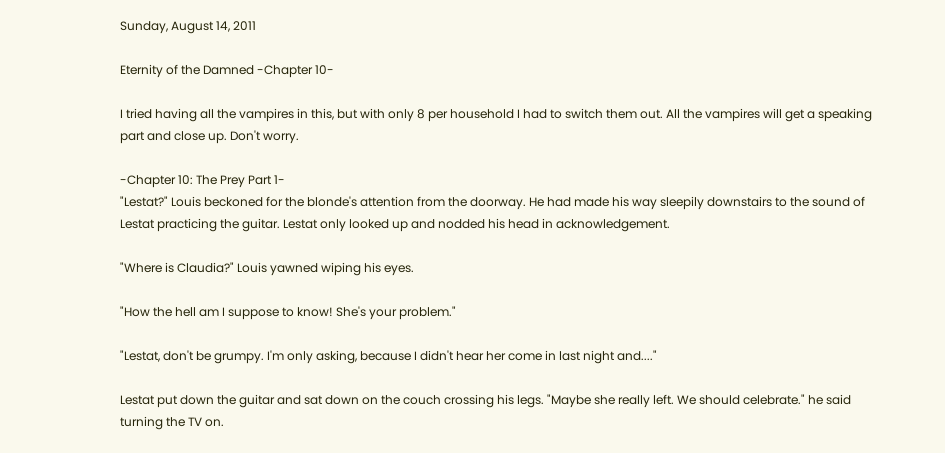Sunday, August 14, 2011

Eternity of the Damned -Chapter 10-

I tried having all the vampires in this, but with only 8 per household I had to switch them out. All the vampires will get a speaking part and close up. Don't worry.

-Chapter 10: The Prey Part 1-
"Lestat?" Louis beckoned for the blonde's attention from the doorway. He had made his way sleepily downstairs to the sound of Lestat practicing the guitar. Lestat only looked up and nodded his head in acknowledgement.

"Where is Claudia?" Louis yawned wiping his eyes.

"How the hell am I suppose to know! She's your problem."

"Lestat, don't be grumpy. I'm only asking, because I didn't hear her come in last night and...."

Lestat put down the guitar and sat down on the couch crossing his legs. "Maybe she really left. We should celebrate." he said turning the TV on.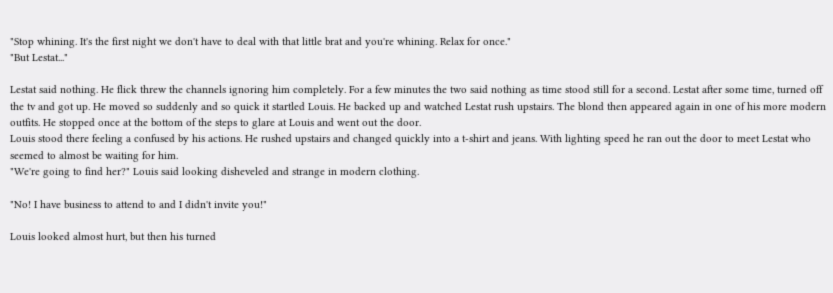"Stop whining. It's the first night we don't have to deal with that little brat and you're whining. Relax for once."
"But Lestat..."

Lestat said nothing. He flick threw the channels ignoring him completely. For a few minutes the two said nothing as time stood still for a second. Lestat after some time, turned off the tv and got up. He moved so suddenly and so quick it startled Louis. He backed up and watched Lestat rush upstairs. The blond then appeared again in one of his more modern outfits. He stopped once at the bottom of the steps to glare at Louis and went out the door.
Louis stood there feeling a confused by his actions. He rushed upstairs and changed quickly into a t-shirt and jeans. With lighting speed he ran out the door to meet Lestat who seemed to almost be waiting for him.
"We're going to find her?" Louis said looking disheveled and strange in modern clothing.

"No! I have business to attend to and I didn't invite you!"

Louis looked almost hurt, but then his turned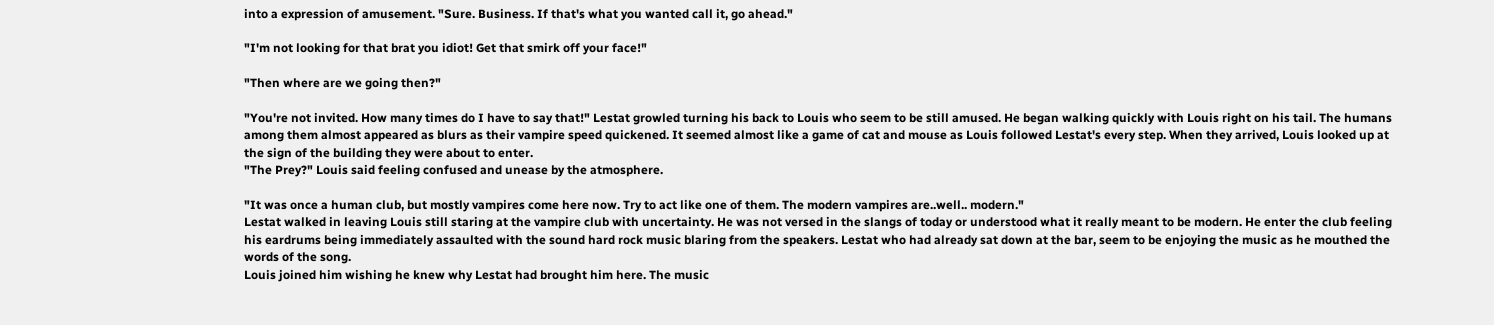into a expression of amusement. "Sure. Business. If that's what you wanted call it, go ahead."

"I'm not looking for that brat you idiot! Get that smirk off your face!"

"Then where are we going then?"

"You're not invited. How many times do I have to say that!" Lestat growled turning his back to Louis who seem to be still amused. He began walking quickly with Louis right on his tail. The humans among them almost appeared as blurs as their vampire speed quickened. It seemed almost like a game of cat and mouse as Louis followed Lestat's every step. When they arrived, Louis looked up at the sign of the building they were about to enter.
"The Prey?" Louis said feeling confused and unease by the atmosphere.

"It was once a human club, but mostly vampires come here now. Try to act like one of them. The modern vampires are..well.. modern."
Lestat walked in leaving Louis still staring at the vampire club with uncertainty. He was not versed in the slangs of today or understood what it really meant to be modern. He enter the club feeling his eardrums being immediately assaulted with the sound hard rock music blaring from the speakers. Lestat who had already sat down at the bar, seem to be enjoying the music as he mouthed the words of the song.
Louis joined him wishing he knew why Lestat had brought him here. The music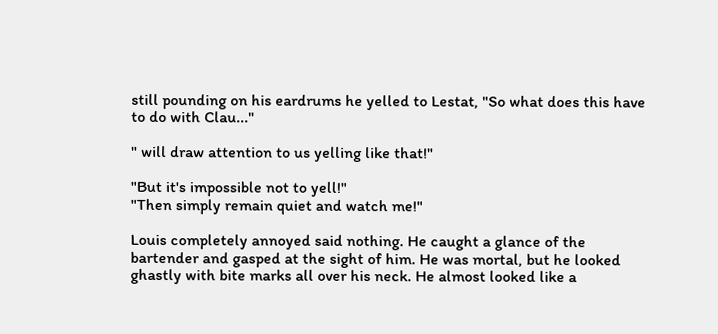still pounding on his eardrums he yelled to Lestat, "So what does this have to do with Clau..."

" will draw attention to us yelling like that!"

"But it's impossible not to yell!"
"Then simply remain quiet and watch me!"

Louis completely annoyed said nothing. He caught a glance of the bartender and gasped at the sight of him. He was mortal, but he looked ghastly with bite marks all over his neck. He almost looked like a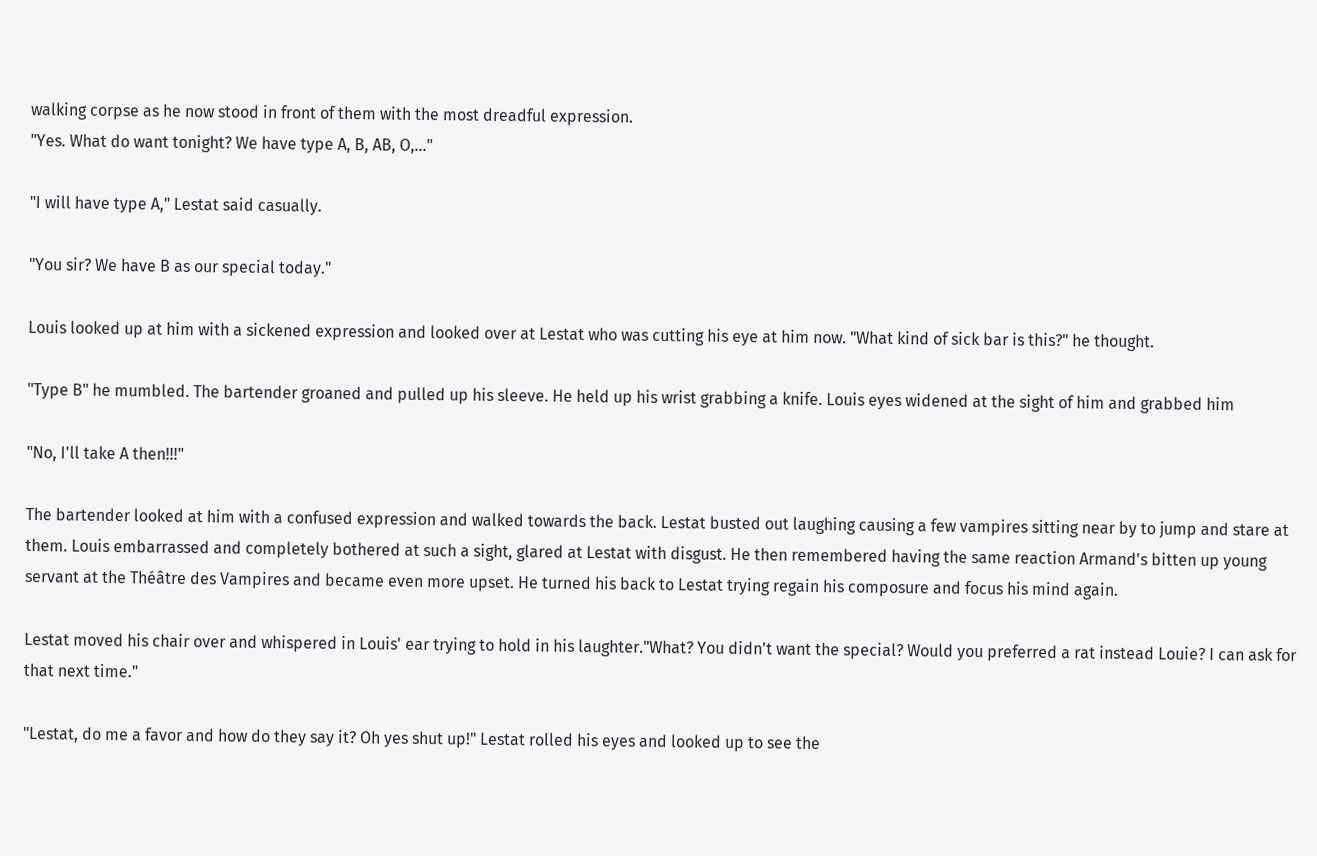walking corpse as he now stood in front of them with the most dreadful expression.
"Yes. What do want tonight? We have type A, B, AB, O,..."

"I will have type A," Lestat said casually.

"You sir? We have B as our special today."

Louis looked up at him with a sickened expression and looked over at Lestat who was cutting his eye at him now. "What kind of sick bar is this?" he thought.

"Type B" he mumbled. The bartender groaned and pulled up his sleeve. He held up his wrist grabbing a knife. Louis eyes widened at the sight of him and grabbed him

"No, I'll take A then!!!"

The bartender looked at him with a confused expression and walked towards the back. Lestat busted out laughing causing a few vampires sitting near by to jump and stare at them. Louis embarrassed and completely bothered at such a sight, glared at Lestat with disgust. He then remembered having the same reaction Armand's bitten up young servant at the Théâtre des Vampires and became even more upset. He turned his back to Lestat trying regain his composure and focus his mind again.

Lestat moved his chair over and whispered in Louis' ear trying to hold in his laughter."What? You didn't want the special? Would you preferred a rat instead Louie? I can ask for that next time."

"Lestat, do me a favor and how do they say it? Oh yes shut up!" Lestat rolled his eyes and looked up to see the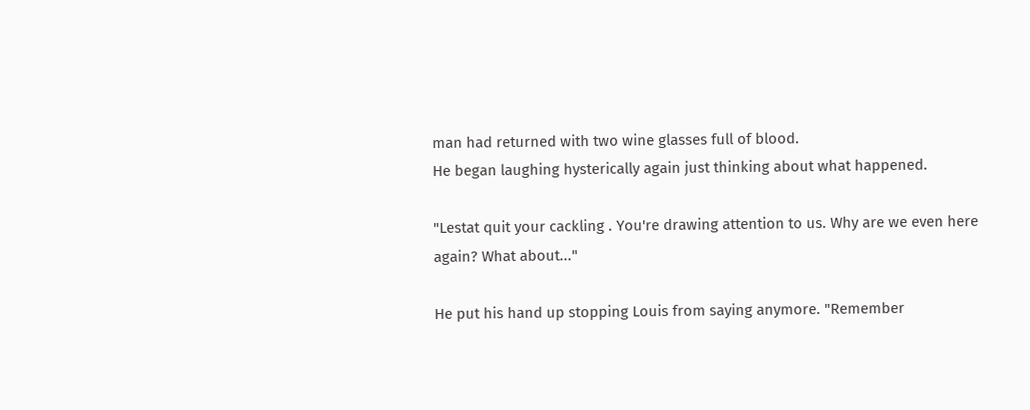man had returned with two wine glasses full of blood.
He began laughing hysterically again just thinking about what happened.

"Lestat quit your cackling . You're drawing attention to us. Why are we even here again? What about..."

He put his hand up stopping Louis from saying anymore. "Remember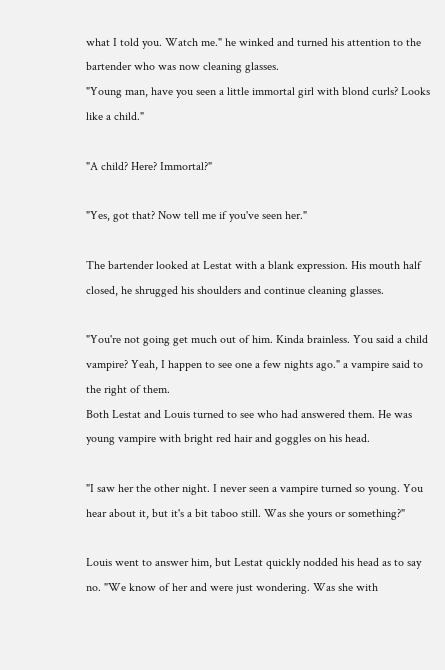what I told you. Watch me." he winked and turned his attention to the bartender who was now cleaning glasses.
"Young man, have you seen a little immortal girl with blond curls? Looks like a child."

"A child? Here? Immortal?"

"Yes, got that? Now tell me if you've seen her."

The bartender looked at Lestat with a blank expression. His mouth half closed, he shrugged his shoulders and continue cleaning glasses.

"You're not going get much out of him. Kinda brainless. You said a child vampire? Yeah, I happen to see one a few nights ago." a vampire said to the right of them.
Both Lestat and Louis turned to see who had answered them. He was young vampire with bright red hair and goggles on his head.

"I saw her the other night. I never seen a vampire turned so young. You hear about it, but it's a bit taboo still. Was she yours or something?"

Louis went to answer him, but Lestat quickly nodded his head as to say no. "We know of her and were just wondering. Was she with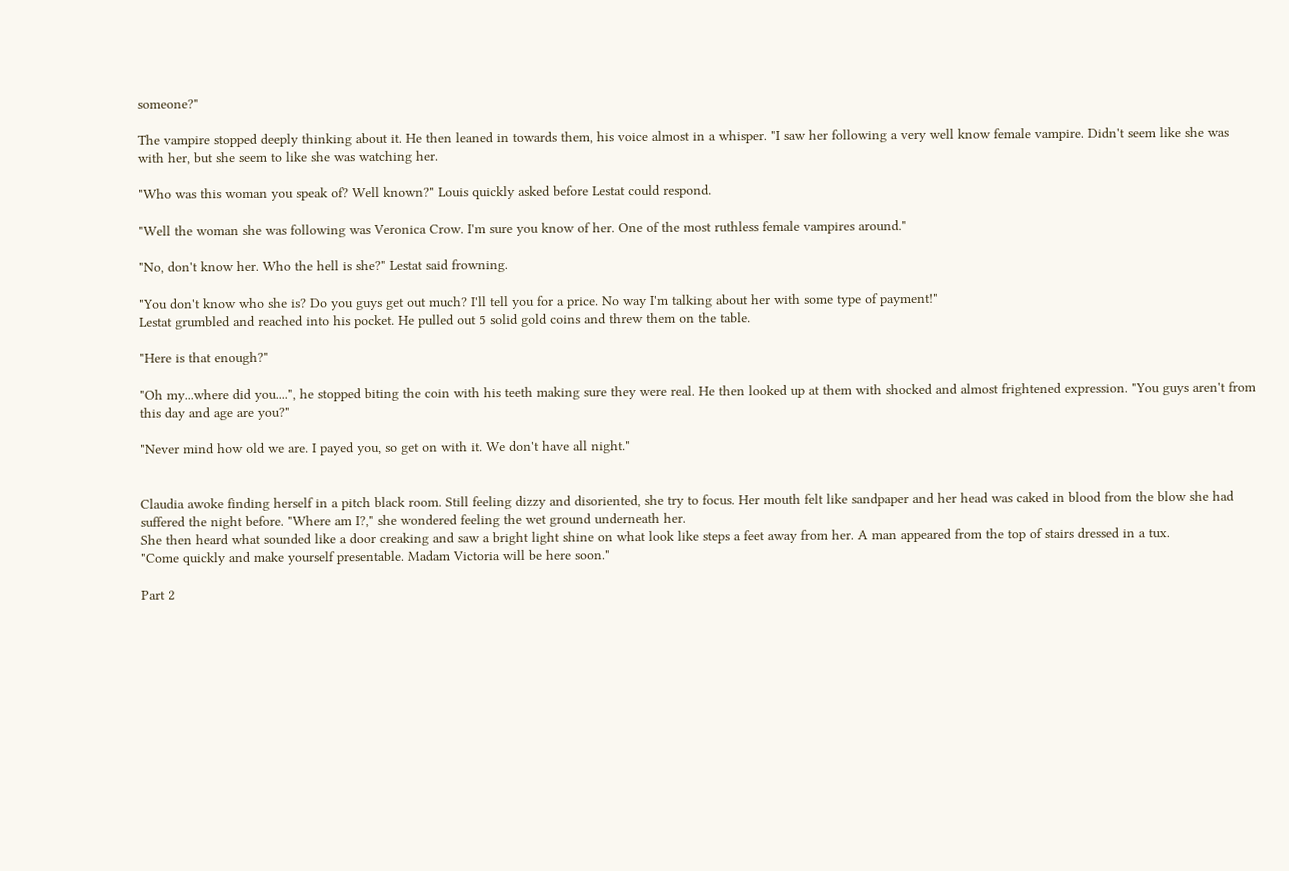someone?"

The vampire stopped deeply thinking about it. He then leaned in towards them, his voice almost in a whisper. "I saw her following a very well know female vampire. Didn't seem like she was with her, but she seem to like she was watching her.

"Who was this woman you speak of? Well known?" Louis quickly asked before Lestat could respond.

"Well the woman she was following was Veronica Crow. I'm sure you know of her. One of the most ruthless female vampires around."

"No, don't know her. Who the hell is she?" Lestat said frowning.

"You don't know who she is? Do you guys get out much? I'll tell you for a price. No way I'm talking about her with some type of payment!"
Lestat grumbled and reached into his pocket. He pulled out 5 solid gold coins and threw them on the table.

"Here is that enough?"

"Oh my...where did you....", he stopped biting the coin with his teeth making sure they were real. He then looked up at them with shocked and almost frightened expression. "You guys aren't from this day and age are you?"

"Never mind how old we are. I payed you, so get on with it. We don't have all night."


Claudia awoke finding herself in a pitch black room. Still feeling dizzy and disoriented, she try to focus. Her mouth felt like sandpaper and her head was caked in blood from the blow she had suffered the night before. "Where am I?," she wondered feeling the wet ground underneath her.
She then heard what sounded like a door creaking and saw a bright light shine on what look like steps a feet away from her. A man appeared from the top of stairs dressed in a tux.
"Come quickly and make yourself presentable. Madam Victoria will be here soon."

Part 2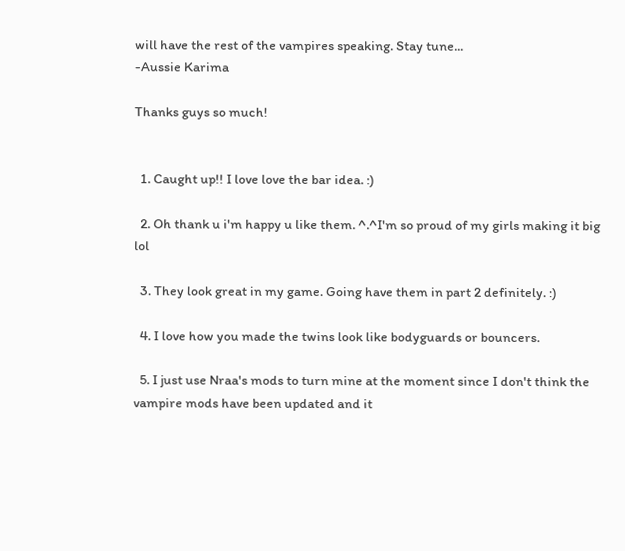will have the rest of the vampires speaking. Stay tune...
-Aussie Karima

Thanks guys so much!


  1. Caught up!! I love love the bar idea. :)

  2. Oh thank u i'm happy u like them. ^.^I'm so proud of my girls making it big lol

  3. They look great in my game. Going have them in part 2 definitely. :)

  4. I love how you made the twins look like bodyguards or bouncers.

  5. I just use Nraa's mods to turn mine at the moment since I don't think the vampire mods have been updated and it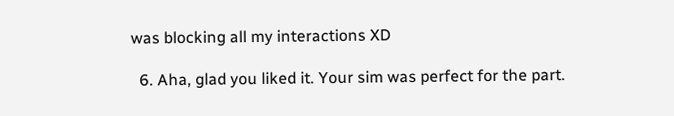was blocking all my interactions XD

  6. Aha, glad you liked it. Your sim was perfect for the part.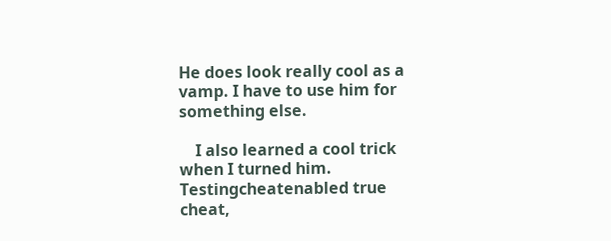He does look really cool as a vamp. I have to use him for something else.

    I also learned a cool trick when I turned him. Testingcheatenabled true cheat,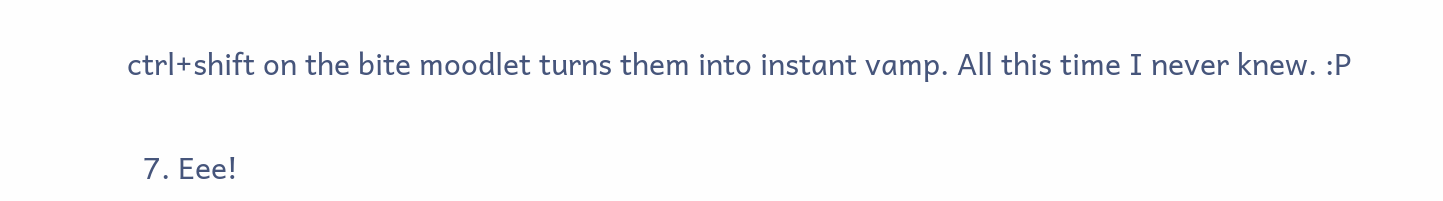ctrl+shift on the bite moodlet turns them into instant vamp. All this time I never knew. :P

  7. Eee!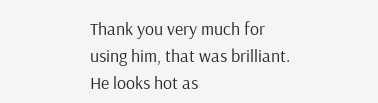Thank you very much for using him, that was brilliant. He looks hot as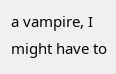a vampire, I might have to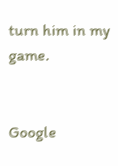turn him in my game.


Google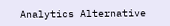Analytics Alternative